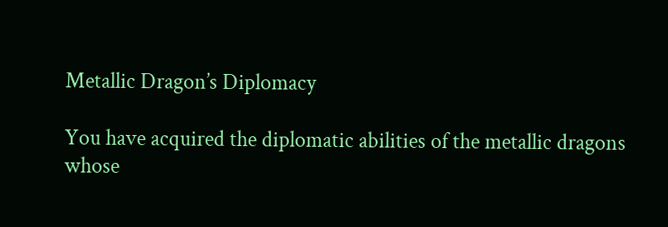Metallic Dragon’s Diplomacy

You have acquired the diplomatic abilities of the metallic dragons whose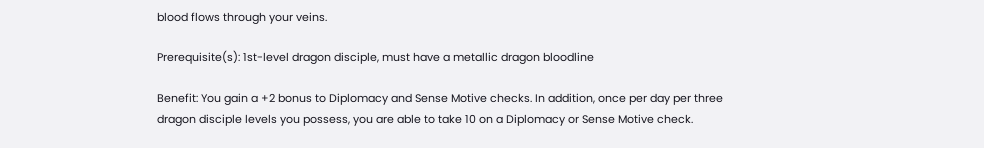blood flows through your veins.

Prerequisite(s): 1st-level dragon disciple, must have a metallic dragon bloodline

Benefit: You gain a +2 bonus to Diplomacy and Sense Motive checks. In addition, once per day per three dragon disciple levels you possess, you are able to take 10 on a Diplomacy or Sense Motive check.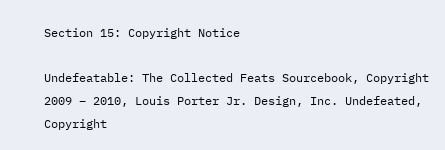Section 15: Copyright Notice

Undefeatable: The Collected Feats Sourcebook, Copyright 2009 – 2010, Louis Porter Jr. Design, Inc. Undefeated, Copyright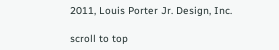2011, Louis Porter Jr. Design, Inc.

scroll to top